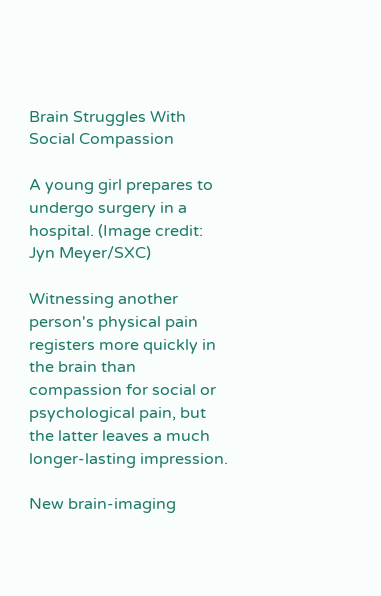Brain Struggles With Social Compassion

A young girl prepares to undergo surgery in a hospital. (Image credit: Jyn Meyer/SXC)

Witnessing another person's physical pain registers more quickly in the brain than compassion for social or psychological pain, but the latter leaves a much longer-lasting impression.

New brain-imaging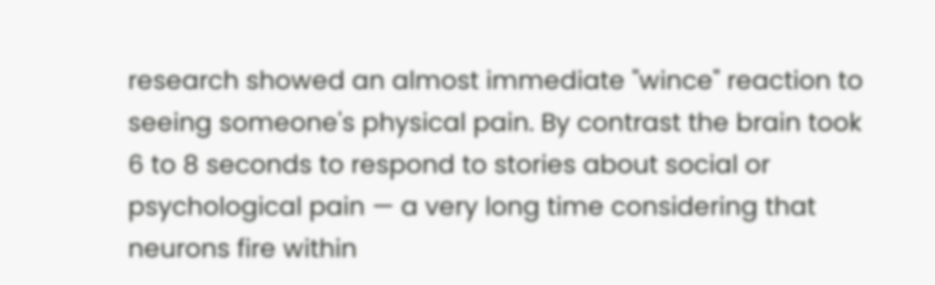research showed an almost immediate "wince" reaction to seeing someone's physical pain. By contrast the brain took 6 to 8 seconds to respond to stories about social or psychological pain — a very long time considering that neurons fire within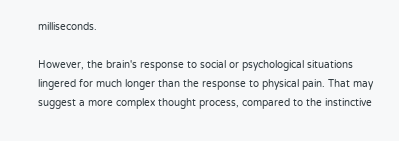milliseconds.

However, the brain's response to social or psychological situations lingered for much longer than the response to physical pain. That may suggest a more complex thought process, compared to the instinctive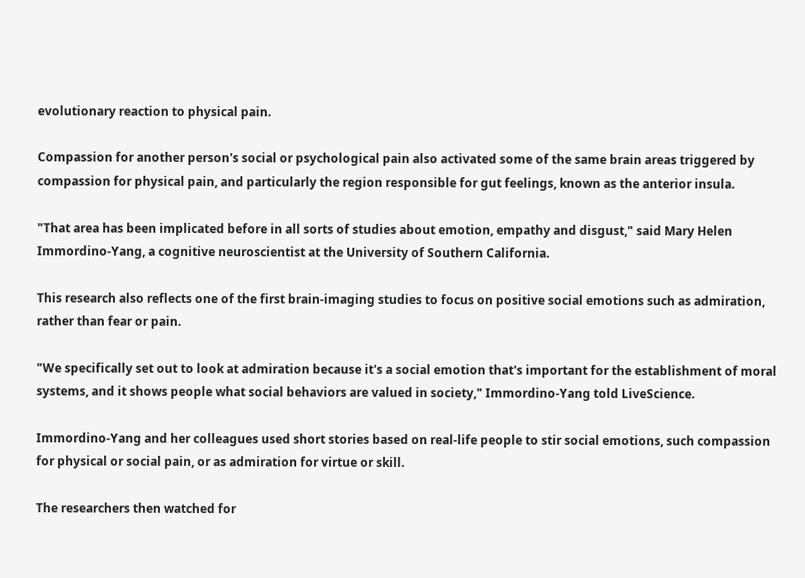evolutionary reaction to physical pain.

Compassion for another person's social or psychological pain also activated some of the same brain areas triggered by compassion for physical pain, and particularly the region responsible for gut feelings, known as the anterior insula.

"That area has been implicated before in all sorts of studies about emotion, empathy and disgust," said Mary Helen Immordino-Yang, a cognitive neuroscientist at the University of Southern California.

This research also reflects one of the first brain-imaging studies to focus on positive social emotions such as admiration, rather than fear or pain.

"We specifically set out to look at admiration because it's a social emotion that's important for the establishment of moral systems, and it shows people what social behaviors are valued in society," Immordino-Yang told LiveScience.

Immordino-Yang and her colleagues used short stories based on real-life people to stir social emotions, such compassion for physical or social pain, or as admiration for virtue or skill.

The researchers then watched for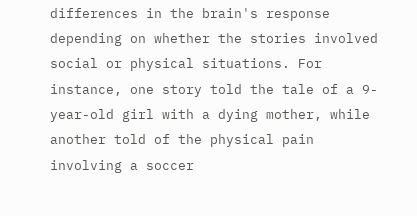differences in the brain's response depending on whether the stories involved social or physical situations. For instance, one story told the tale of a 9-year-old girl with a dying mother, while another told of the physical pain involving a soccer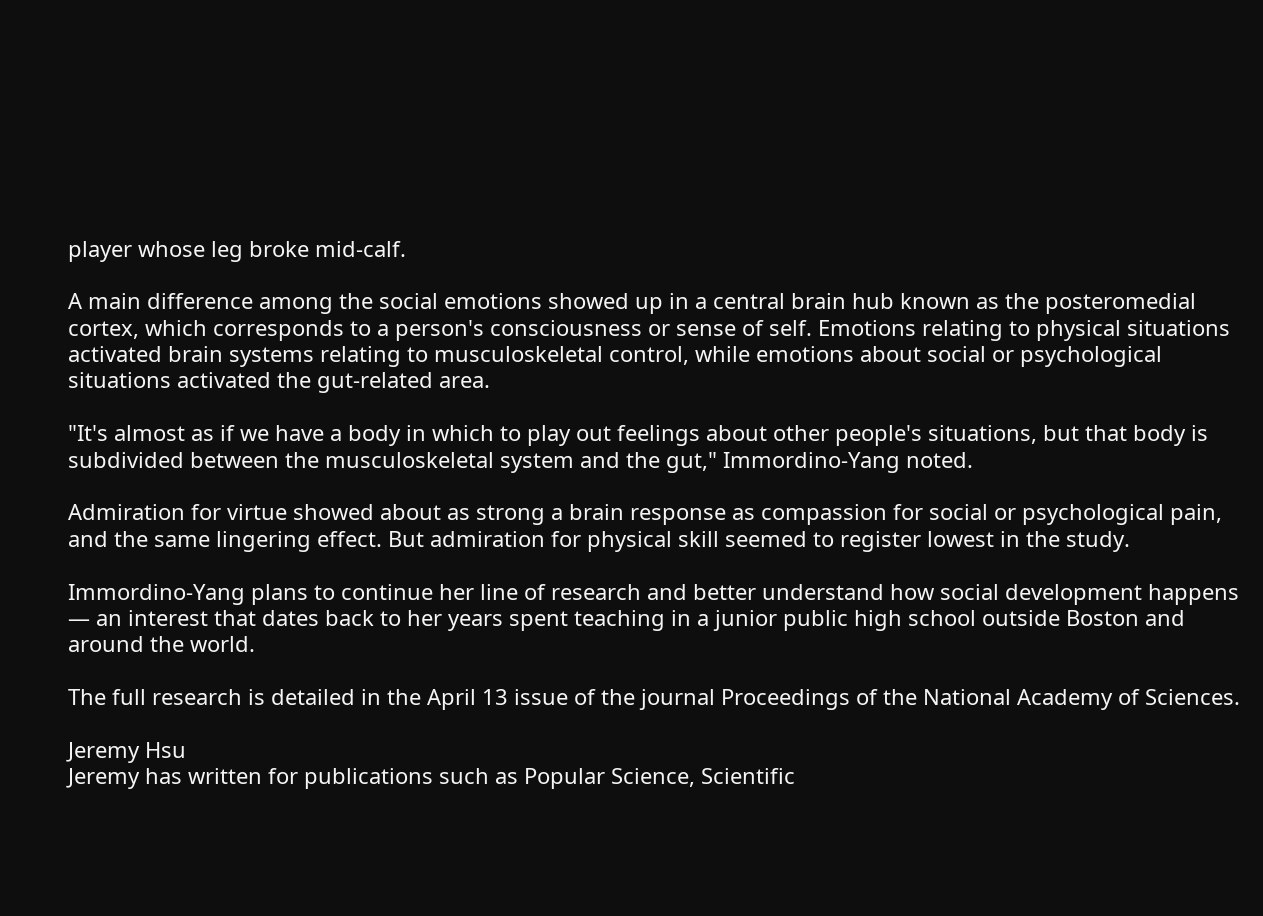player whose leg broke mid-calf.

A main difference among the social emotions showed up in a central brain hub known as the posteromedial cortex, which corresponds to a person's consciousness or sense of self. Emotions relating to physical situations activated brain systems relating to musculoskeletal control, while emotions about social or psychological situations activated the gut-related area.

"It's almost as if we have a body in which to play out feelings about other people's situations, but that body is subdivided between the musculoskeletal system and the gut," Immordino-Yang noted.

Admiration for virtue showed about as strong a brain response as compassion for social or psychological pain, and the same lingering effect. But admiration for physical skill seemed to register lowest in the study.

Immordino-Yang plans to continue her line of research and better understand how social development happens — an interest that dates back to her years spent teaching in a junior public high school outside Boston and around the world.

The full research is detailed in the April 13 issue of the journal Proceedings of the National Academy of Sciences.

Jeremy Hsu
Jeremy has written for publications such as Popular Science, Scientific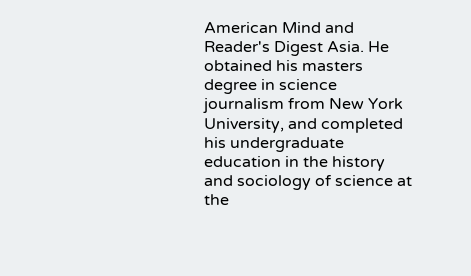American Mind and Reader's Digest Asia. He obtained his masters degree in science journalism from New York University, and completed his undergraduate education in the history and sociology of science at the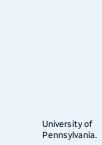University of Pennsylvania.